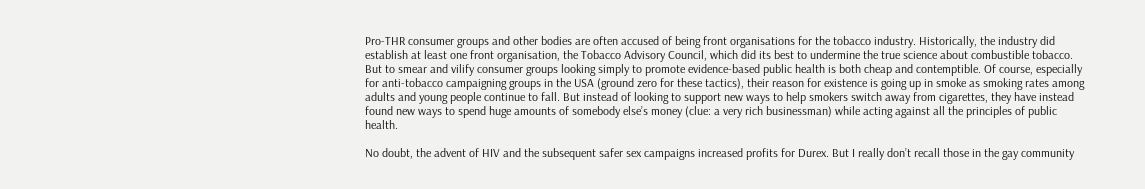Pro-THR consumer groups and other bodies are often accused of being front organisations for the tobacco industry. Historically, the industry did establish at least one front organisation, the Tobacco Advisory Council, which did its best to undermine the true science about combustible tobacco. But to smear and vilify consumer groups looking simply to promote evidence-based public health is both cheap and contemptible. Of course, especially for anti-tobacco campaigning groups in the USA (ground zero for these tactics), their reason for existence is going up in smoke as smoking rates among adults and young people continue to fall. But instead of looking to support new ways to help smokers switch away from cigarettes, they have instead found new ways to spend huge amounts of somebody else’s money (clue: a very rich businessman) while acting against all the principles of public health.

No doubt, the advent of HIV and the subsequent safer sex campaigns increased profits for Durex. But I really don’t recall those in the gay community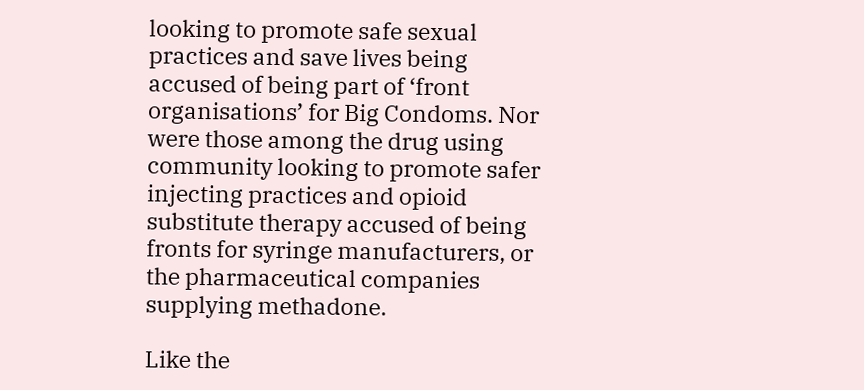looking to promote safe sexual practices and save lives being accused of being part of ‘front organisations’ for Big Condoms. Nor were those among the drug using community looking to promote safer injecting practices and opioid substitute therapy accused of being fronts for syringe manufacturers, or the pharmaceutical companies supplying methadone.

Like the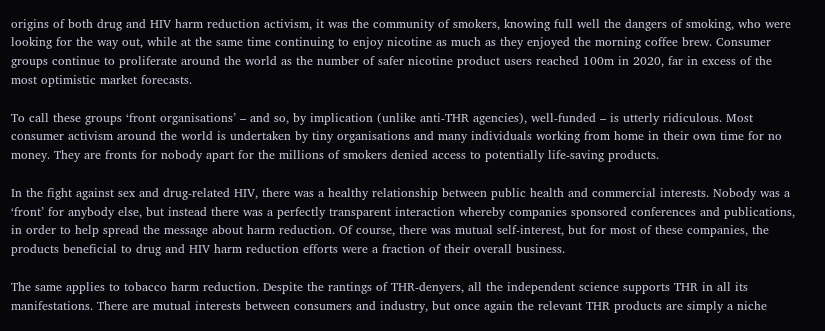origins of both drug and HIV harm reduction activism, it was the community of smokers, knowing full well the dangers of smoking, who were looking for the way out, while at the same time continuing to enjoy nicotine as much as they enjoyed the morning coffee brew. Consumer groups continue to proliferate around the world as the number of safer nicotine product users reached 100m in 2020, far in excess of the most optimistic market forecasts.

To call these groups ‘front organisations’ – and so, by implication (unlike anti-THR agencies), well-funded – is utterly ridiculous. Most consumer activism around the world is undertaken by tiny organisations and many individuals working from home in their own time for no money. They are fronts for nobody apart for the millions of smokers denied access to potentially life-saving products.

In the fight against sex and drug-related HIV, there was a healthy relationship between public health and commercial interests. Nobody was a ‘front’ for anybody else, but instead there was a perfectly transparent interaction whereby companies sponsored conferences and publications, in order to help spread the message about harm reduction. Of course, there was mutual self-interest, but for most of these companies, the products beneficial to drug and HIV harm reduction efforts were a fraction of their overall business.

The same applies to tobacco harm reduction. Despite the rantings of THR-denyers, all the independent science supports THR in all its manifestations. There are mutual interests between consumers and industry, but once again the relevant THR products are simply a niche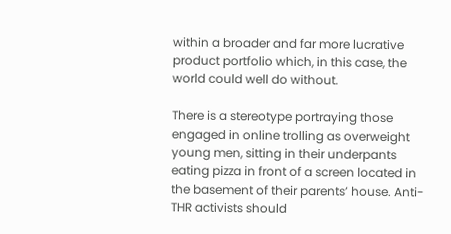within a broader and far more lucrative product portfolio which, in this case, the world could well do without.

There is a stereotype portraying those engaged in online trolling as overweight young men, sitting in their underpants eating pizza in front of a screen located in the basement of their parents’ house. Anti-THR activists should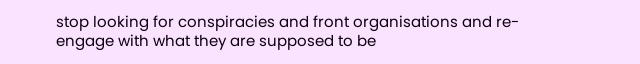stop looking for conspiracies and front organisations and re-engage with what they are supposed to be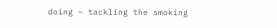doing – tackling the smoking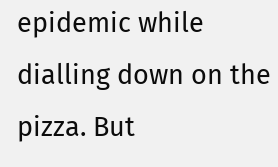epidemic while dialling down on the pizza. But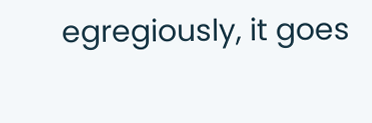egregiously, it goes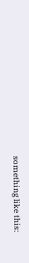something like this: